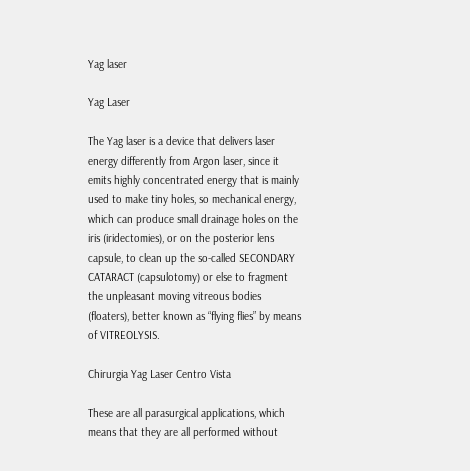Yag laser

Yag Laser

The Yag laser is a device that delivers laser energy differently from Argon laser, since it emits highly concentrated energy that is mainly used to make tiny holes, so mechanical energy, which can produce small drainage holes on the iris (iridectomies), or on the posterior lens capsule, to clean up the so-called SECONDARY CATARACT (capsulotomy) or else to fragment the unpleasant moving vitreous bodies (floaters), better known as “flying flies” by means of VITREOLYSIS.

Chirurgia Yag Laser Centro Vista

These are all parasurgical applications, which means that they are all performed without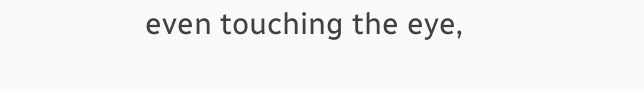even touching the eye,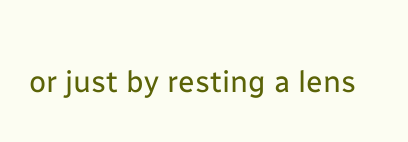or just by resting a lens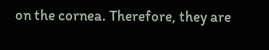on the cornea. Therefore, they are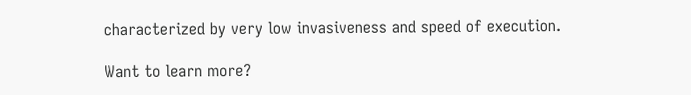characterized by very low invasiveness and speed of execution.

Want to learn more?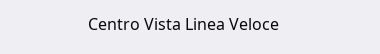Centro Vista Linea Veloce